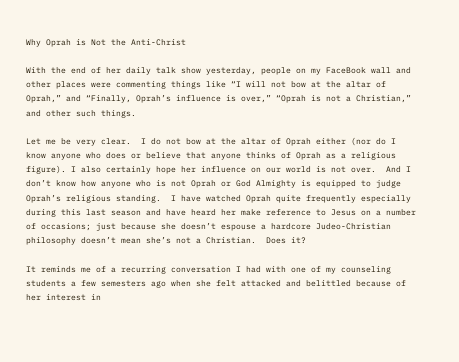Why Oprah is Not the Anti-Christ

With the end of her daily talk show yesterday, people on my FaceBook wall and other places were commenting things like “I will not bow at the altar of Oprah,” and “Finally, Oprah’s influence is over,” “Oprah is not a Christian,” and other such things.

Let me be very clear.  I do not bow at the altar of Oprah either (nor do I know anyone who does or believe that anyone thinks of Oprah as a religious figure). I also certainly hope her influence on our world is not over.  And I don’t know how anyone who is not Oprah or God Almighty is equipped to judge Oprah’s religious standing.  I have watched Oprah quite frequently especially during this last season and have heard her make reference to Jesus on a number of occasions; just because she doesn’t espouse a hardcore Judeo-Christian philosophy doesn’t mean she’s not a Christian.  Does it?

It reminds me of a recurring conversation I had with one of my counseling students a few semesters ago when she felt attacked and belittled because of her interest in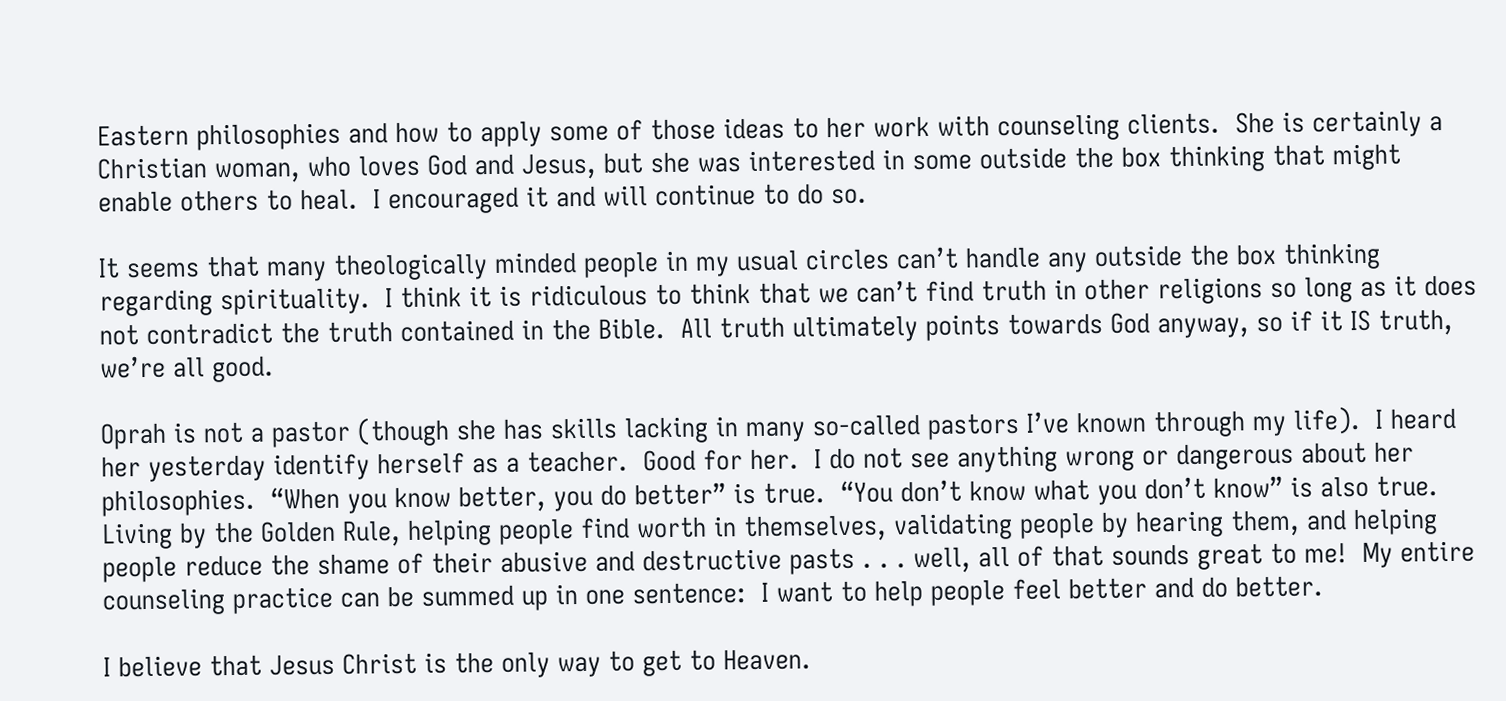Eastern philosophies and how to apply some of those ideas to her work with counseling clients.  She is certainly a Christian woman, who loves God and Jesus, but she was interested in some outside the box thinking that might enable others to heal.  I encouraged it and will continue to do so.

It seems that many theologically minded people in my usual circles can’t handle any outside the box thinking regarding spirituality.  I think it is ridiculous to think that we can’t find truth in other religions so long as it does not contradict the truth contained in the Bible.  All truth ultimately points towards God anyway, so if it IS truth, we’re all good.

Oprah is not a pastor (though she has skills lacking in many so-called pastors I’ve known through my life).  I heard her yesterday identify herself as a teacher.  Good for her.  I do not see anything wrong or dangerous about her philosophies.  “When you know better, you do better” is true.  “You don’t know what you don’t know” is also true.  Living by the Golden Rule, helping people find worth in themselves, validating people by hearing them, and helping people reduce the shame of their abusive and destructive pasts . . . well, all of that sounds great to me!  My entire counseling practice can be summed up in one sentence:  I want to help people feel better and do better.

I believe that Jesus Christ is the only way to get to Heaven.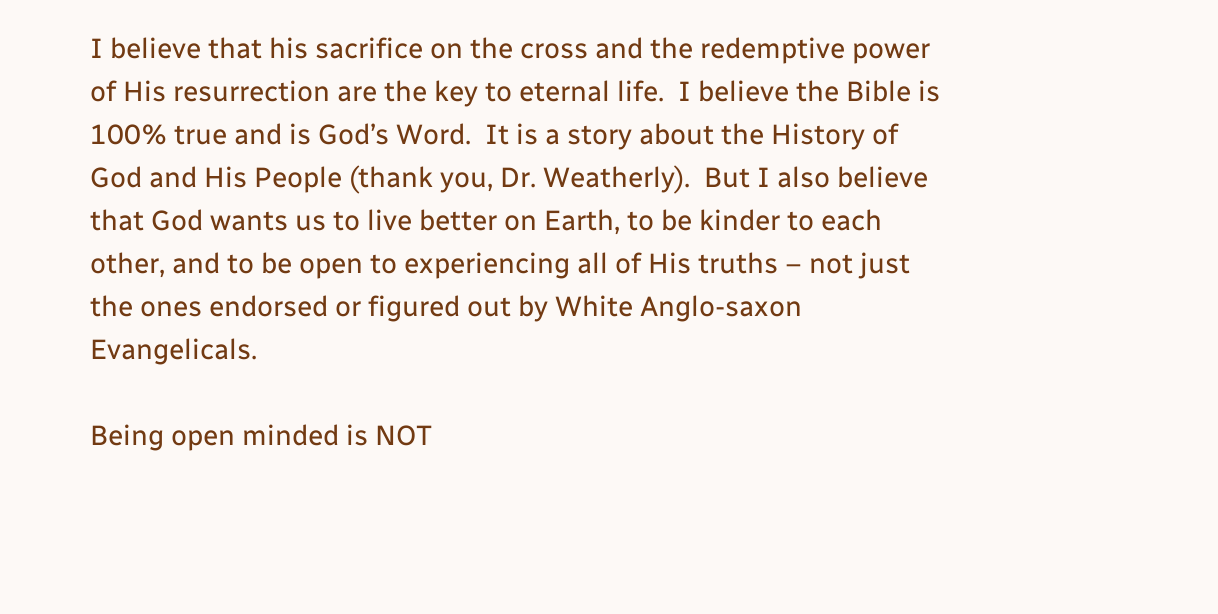I believe that his sacrifice on the cross and the redemptive power of His resurrection are the key to eternal life.  I believe the Bible is 100% true and is God’s Word.  It is a story about the History of God and His People (thank you, Dr. Weatherly).  But I also believe that God wants us to live better on Earth, to be kinder to each other, and to be open to experiencing all of His truths – not just the ones endorsed or figured out by White Anglo-saxon Evangelicals.

Being open minded is NOT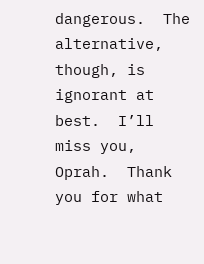dangerous.  The alternative, though, is ignorant at best.  I’ll miss you, Oprah.  Thank you for what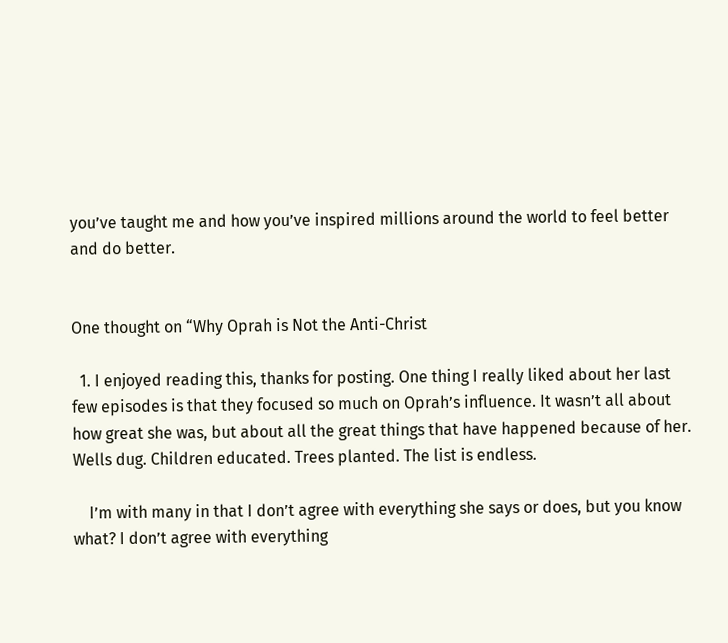you’ve taught me and how you’ve inspired millions around the world to feel better and do better.


One thought on “Why Oprah is Not the Anti-Christ

  1. I enjoyed reading this, thanks for posting. One thing I really liked about her last few episodes is that they focused so much on Oprah’s influence. It wasn’t all about how great she was, but about all the great things that have happened because of her. Wells dug. Children educated. Trees planted. The list is endless.

    I’m with many in that I don’t agree with everything she says or does, but you know what? I don’t agree with everything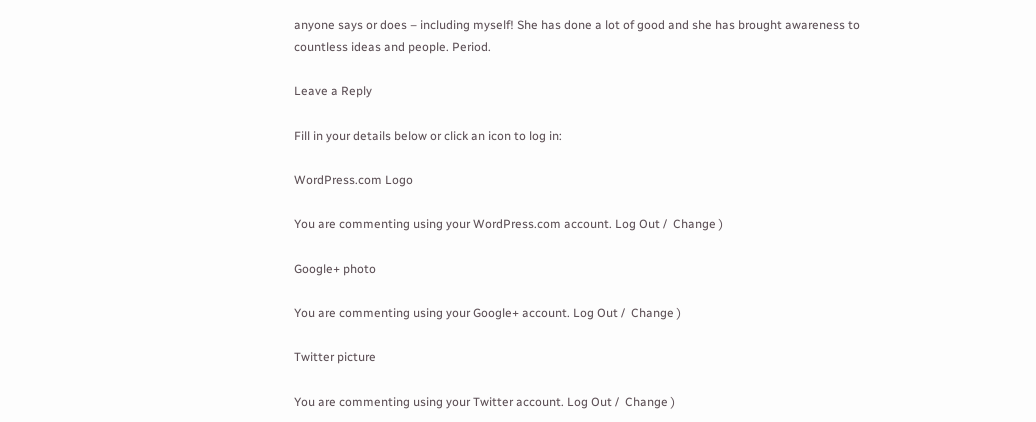anyone says or does – including myself! She has done a lot of good and she has brought awareness to countless ideas and people. Period.

Leave a Reply

Fill in your details below or click an icon to log in:

WordPress.com Logo

You are commenting using your WordPress.com account. Log Out /  Change )

Google+ photo

You are commenting using your Google+ account. Log Out /  Change )

Twitter picture

You are commenting using your Twitter account. Log Out /  Change )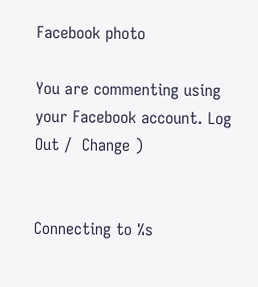Facebook photo

You are commenting using your Facebook account. Log Out /  Change )


Connecting to %s